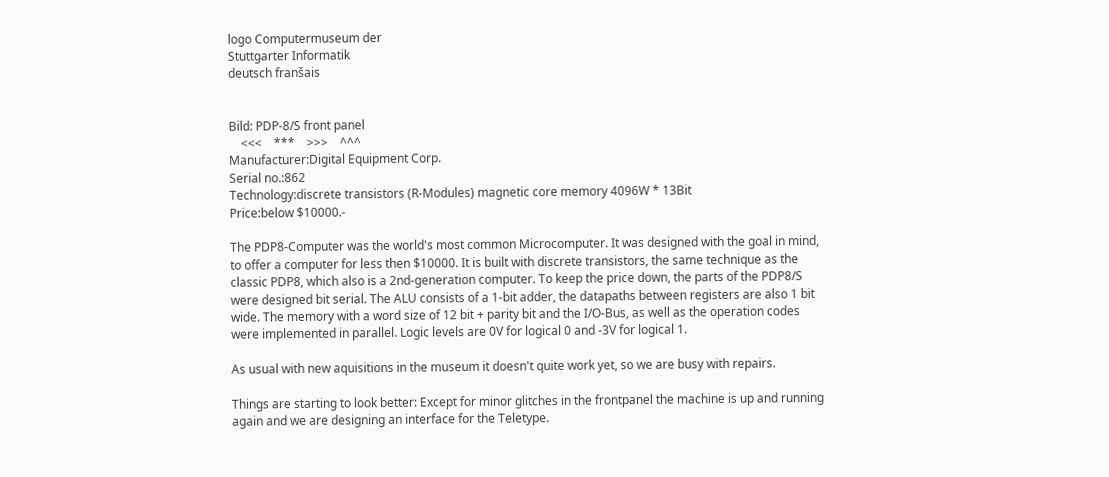logo Computermuseum der
Stuttgarter Informatik
deutsch franšais


Bild: PDP-8/S front panel
    <<<    ***    >>>    ^^^
Manufacturer:Digital Equipment Corp.
Serial no.:862
Technology:discrete transistors (R-Modules) magnetic core memory 4096W * 13Bit
Price:below $10000.-

The PDP8-Computer was the world's most common Microcomputer. It was designed with the goal in mind, to offer a computer for less then $10000. It is built with discrete transistors, the same technique as the classic PDP8, which also is a 2nd-generation computer. To keep the price down, the parts of the PDP8/S were designed bit serial. The ALU consists of a 1-bit adder, the datapaths between registers are also 1 bit wide. The memory with a word size of 12 bit + parity bit and the I/O-Bus, as well as the operation codes were implemented in parallel. Logic levels are 0V for logical 0 and -3V for logical 1.

As usual with new aquisitions in the museum it doesn't quite work yet, so we are busy with repairs.

Things are starting to look better: Except for minor glitches in the frontpanel the machine is up and running again and we are designing an interface for the Teletype.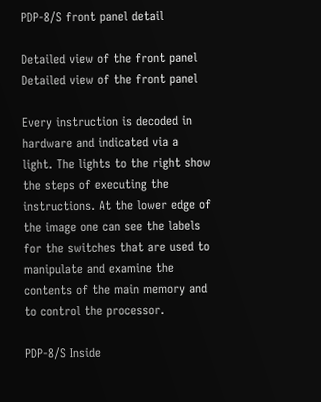PDP-8/S front panel detail

Detailed view of the front panel
Detailed view of the front panel

Every instruction is decoded in hardware and indicated via a light. The lights to the right show the steps of executing the instructions. At the lower edge of the image one can see the labels for the switches that are used to manipulate and examine the contents of the main memory and to control the processor.

PDP-8/S Inside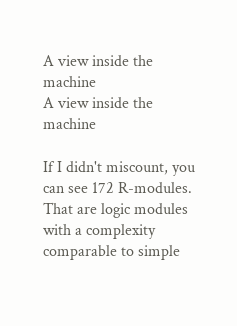A view inside the machine
A view inside the machine

If I didn't miscount, you can see 172 R-modules. That are logic modules with a complexity comparable to simple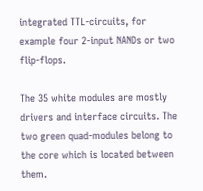integrated TTL-circuits, for example four 2-input NANDs or two flip-flops.

The 35 white modules are mostly drivers and interface circuits. The two green quad-modules belong to the core which is located between them.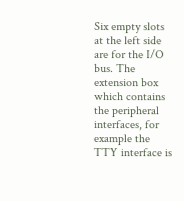Six empty slots at the left side are for the I/O bus. The extension box which contains the peripheral interfaces, for example the TTY interface is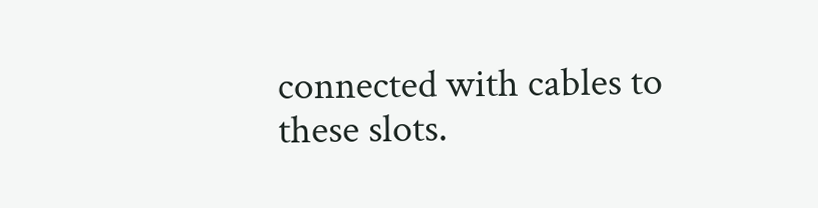connected with cables to these slots.